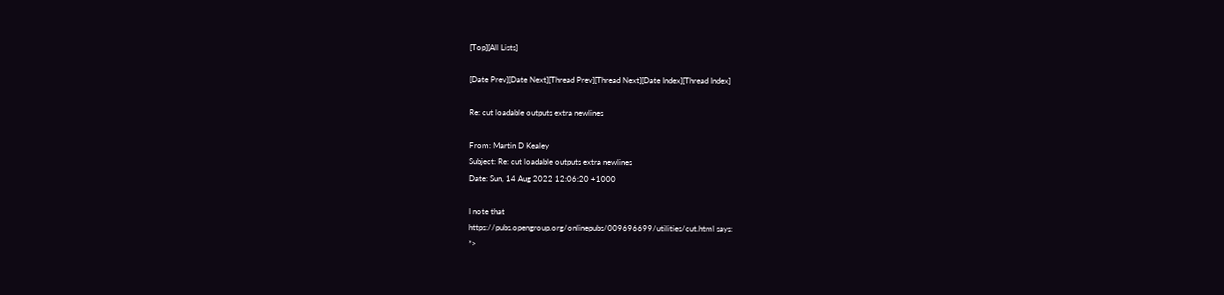[Top][All Lists]

[Date Prev][Date Next][Thread Prev][Thread Next][Date Index][Thread Index]

Re: cut loadable outputs extra newlines

From: Martin D Kealey
Subject: Re: cut loadable outputs extra newlines
Date: Sun, 14 Aug 2022 12:06:20 +1000

I note that
https://pubs.opengroup.org/onlinepubs/009696699/utilities/cut.html says:
*>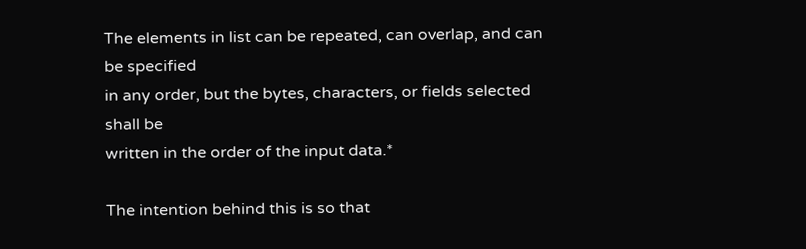The elements in list can be repeated, can overlap, and can be specified
in any order, but the bytes, characters, or fields selected shall be
written in the order of the input data.*

The intention behind this is so that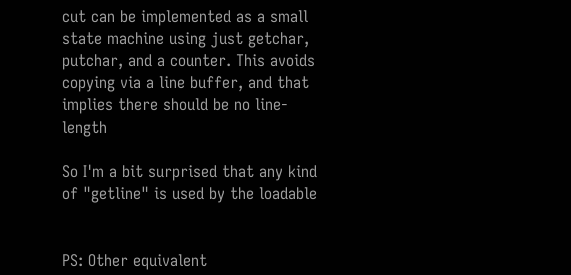cut can be implemented as a small
state machine using just getchar, putchar, and a counter. This avoids
copying via a line buffer, and that implies there should be no line-length

So I'm a bit surprised that any kind of "getline" is used by the loadable


PS: Other equivalent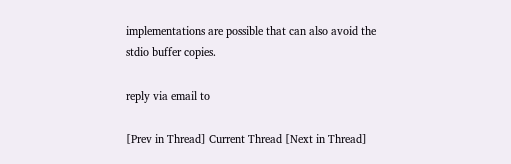implementations are possible that can also avoid the
stdio buffer copies.

reply via email to

[Prev in Thread] Current Thread [Next in Thread]